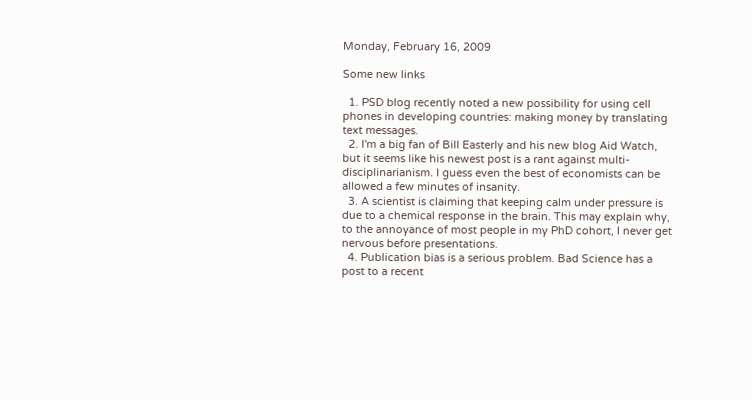Monday, February 16, 2009

Some new links

  1. PSD blog recently noted a new possibility for using cell phones in developing countries: making money by translating text messages.
  2. I'm a big fan of Bill Easterly and his new blog Aid Watch, but it seems like his newest post is a rant against multi-disciplinarianism. I guess even the best of economists can be allowed a few minutes of insanity.
  3. A scientist is claiming that keeping calm under pressure is due to a chemical response in the brain. This may explain why, to the annoyance of most people in my PhD cohort, I never get nervous before presentations.
  4. Publication bias is a serious problem. Bad Science has a post to a recent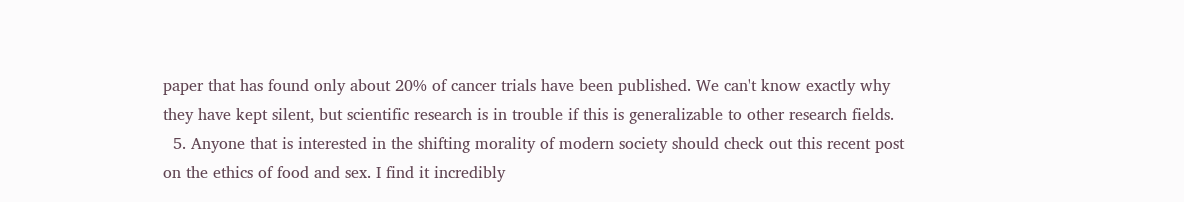paper that has found only about 20% of cancer trials have been published. We can't know exactly why they have kept silent, but scientific research is in trouble if this is generalizable to other research fields.
  5. Anyone that is interested in the shifting morality of modern society should check out this recent post on the ethics of food and sex. I find it incredibly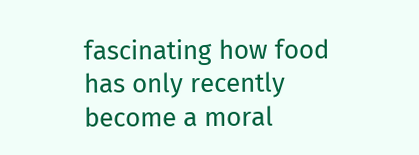fascinating how food has only recently become a moral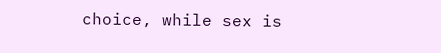choice, while sex is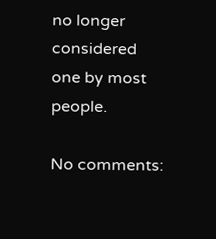no longer considered one by most people.

No comments: